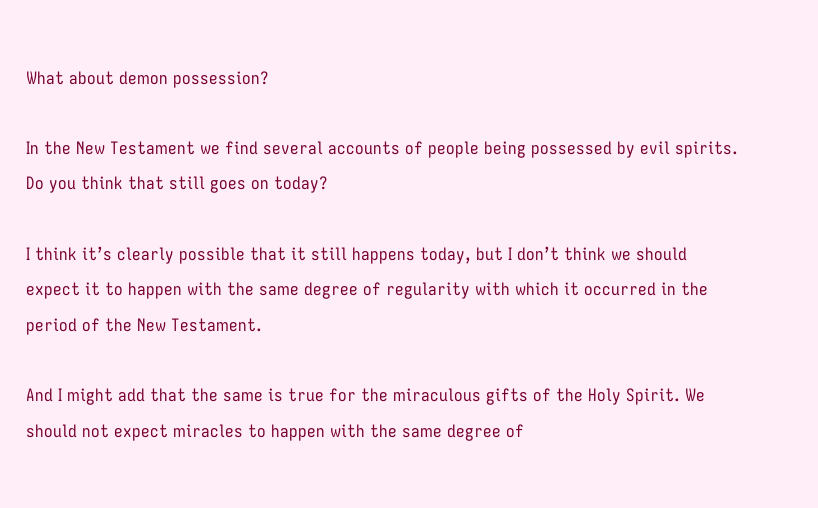What about demon possession?

In the New Testament we find several accounts of people being possessed by evil spirits. Do you think that still goes on today?

I think it’s clearly possible that it still happens today, but I don’t think we should expect it to happen with the same degree of regularity with which it occurred in the period of the New Testament.

And I might add that the same is true for the miraculous gifts of the Holy Spirit. We should not expect miracles to happen with the same degree of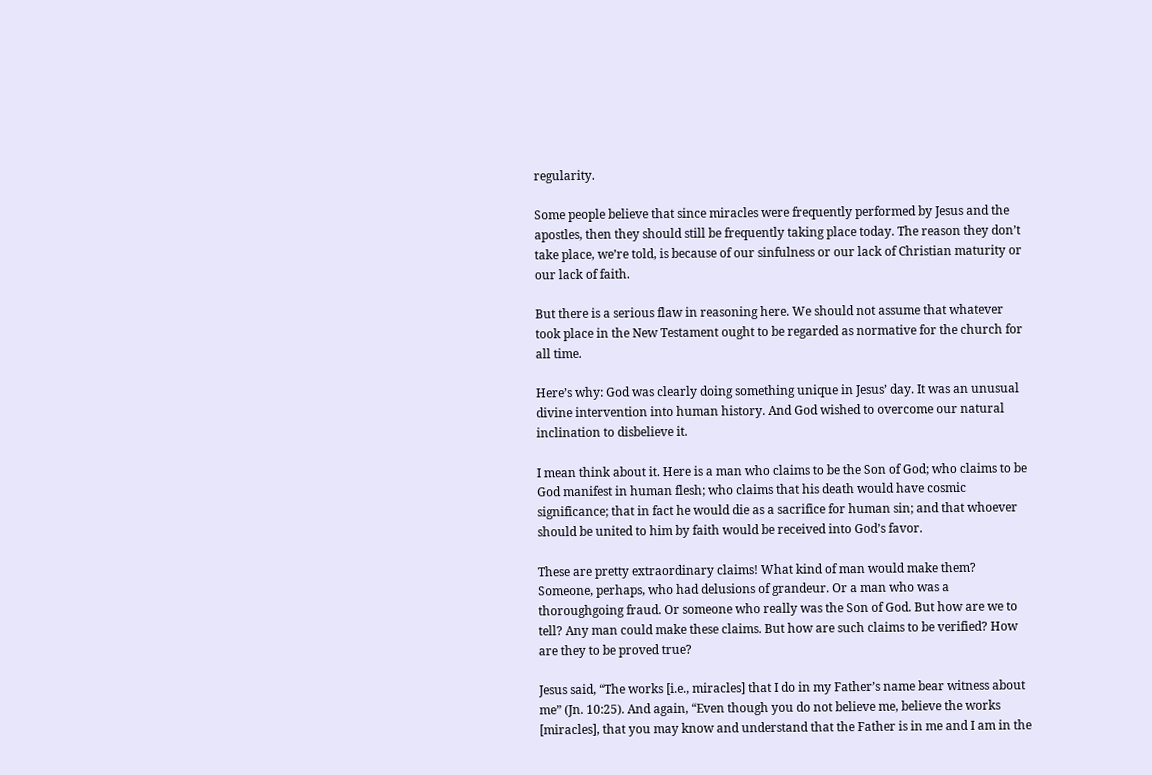regularity.

Some people believe that since miracles were frequently performed by Jesus and the apostles, then they should still be frequently taking place today. The reason they don’t take place, we’re told, is because of our sinfulness or our lack of Christian maturity or our lack of faith.

But there is a serious flaw in reasoning here. We should not assume that whatever took place in the New Testament ought to be regarded as normative for the church for all time.

Here’s why: God was clearly doing something unique in Jesus’ day. It was an unusual divine intervention into human history. And God wished to overcome our natural inclination to disbelieve it.

I mean think about it. Here is a man who claims to be the Son of God; who claims to be God manifest in human flesh; who claims that his death would have cosmic significance; that in fact he would die as a sacrifice for human sin; and that whoever should be united to him by faith would be received into God’s favor.

These are pretty extraordinary claims! What kind of man would make them? Someone, perhaps, who had delusions of grandeur. Or a man who was a thoroughgoing fraud. Or someone who really was the Son of God. But how are we to tell? Any man could make these claims. But how are such claims to be verified? How are they to be proved true?

Jesus said, “The works [i.e., miracles] that I do in my Father’s name bear witness about me” (Jn. 10:25). And again, “Even though you do not believe me, believe the works [miracles], that you may know and understand that the Father is in me and I am in the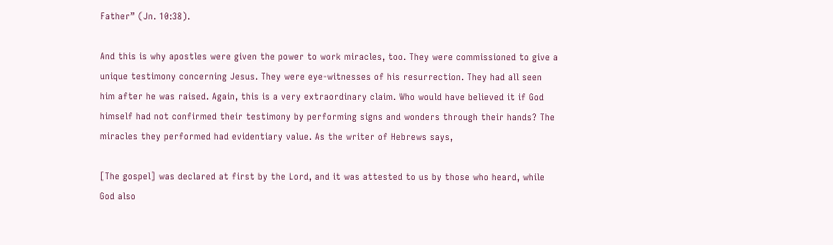Father” (Jn. 10:38).

And this is why apostles were given the power to work miracles, too. They were commissioned to give a unique testimony concerning Jesus. They were eye-witnesses of his resurrection. They had all seen him after he was raised. Again, this is a very extraordinary claim. Who would have believed it if God himself had not confirmed their testimony by performing signs and wonders through their hands? The miracles they performed had evidentiary value. As the writer of Hebrews says,

[The gospel] was declared at first by the Lord, and it was attested to us by those who heard, while God also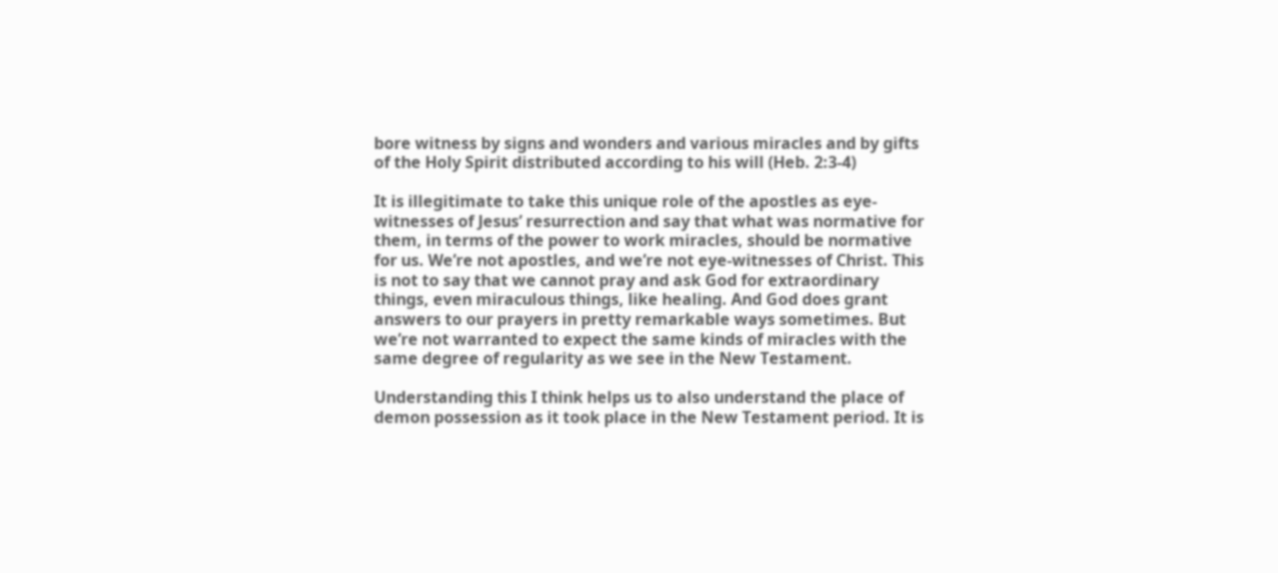bore witness by signs and wonders and various miracles and by gifts of the Holy Spirit distributed according to his will (Heb. 2:3-4)

It is illegitimate to take this unique role of the apostles as eye-witnesses of Jesus’ resurrection and say that what was normative for them, in terms of the power to work miracles, should be normative for us. We’re not apostles, and we’re not eye-witnesses of Christ. This is not to say that we cannot pray and ask God for extraordinary things, even miraculous things, like healing. And God does grant answers to our prayers in pretty remarkable ways sometimes. But we’re not warranted to expect the same kinds of miracles with the same degree of regularity as we see in the New Testament.

Understanding this I think helps us to also understand the place of demon possession as it took place in the New Testament period. It is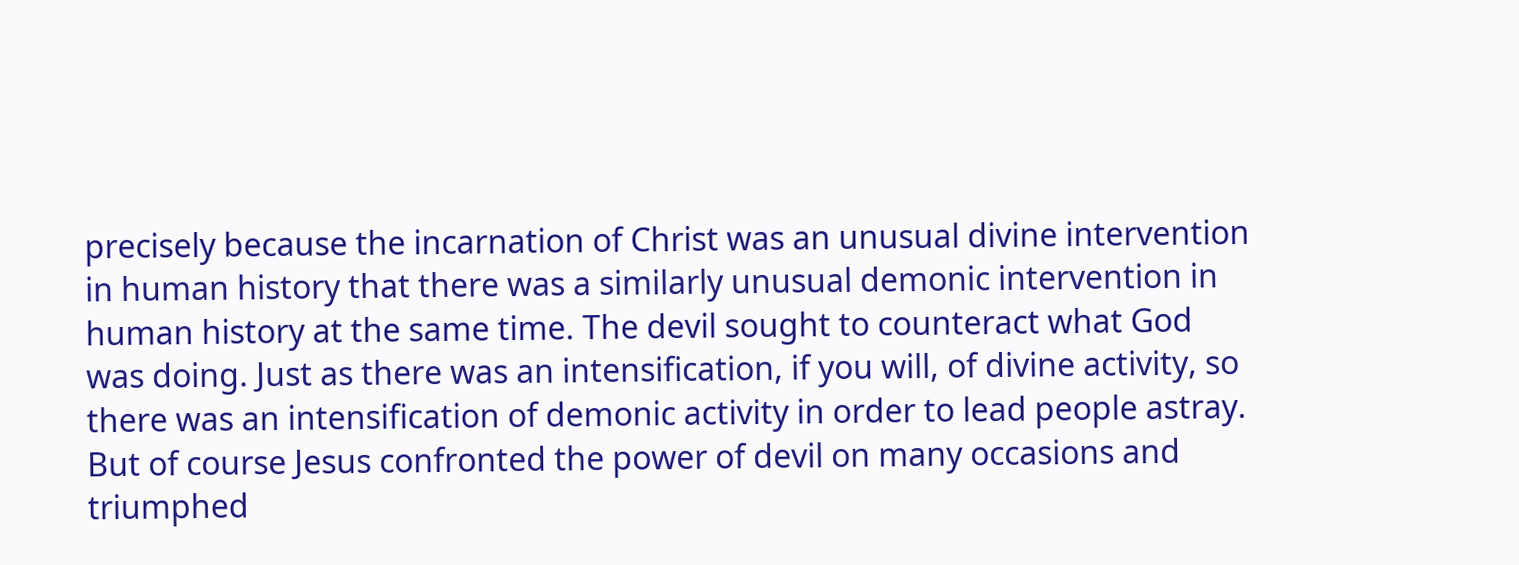precisely because the incarnation of Christ was an unusual divine intervention in human history that there was a similarly unusual demonic intervention in human history at the same time. The devil sought to counteract what God was doing. Just as there was an intensification, if you will, of divine activity, so there was an intensification of demonic activity in order to lead people astray. But of course Jesus confronted the power of devil on many occasions and triumphed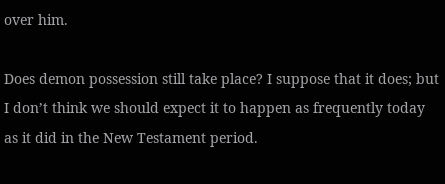over him.

Does demon possession still take place? I suppose that it does; but I don’t think we should expect it to happen as frequently today as it did in the New Testament period.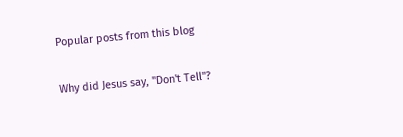Popular posts from this blog

Why did Jesus say, "Don't Tell"?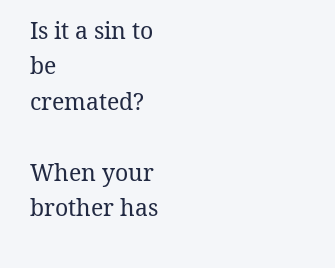Is it a sin to be cremated?

When your brother has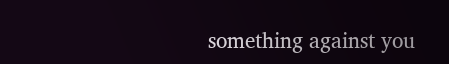something against you